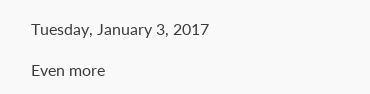Tuesday, January 3, 2017

Even more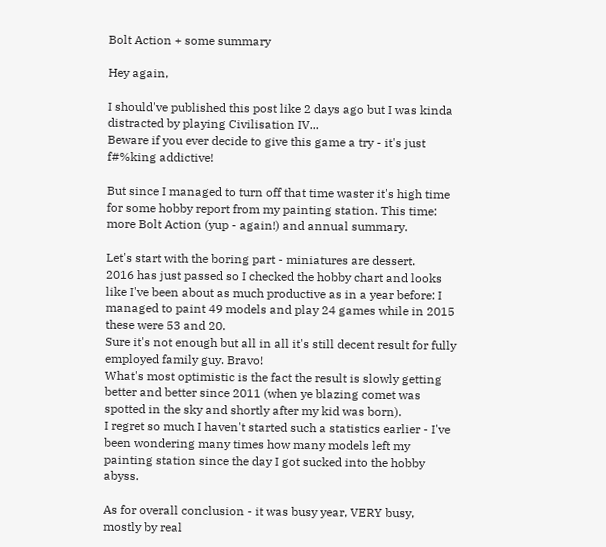Bolt Action + some summary

Hey again,

I should've published this post like 2 days ago but I was kinda distracted by playing Civilisation IV...
Beware if you ever decide to give this game a try - it's just f#%king addictive!

But since I managed to turn off that time waster it's high time for some hobby report from my painting station. This time: more Bolt Action (yup - again!) and annual summary.

Let's start with the boring part - miniatures are dessert.
2016 has just passed so I checked the hobby chart and looks like I've been about as much productive as in a year before: I managed to paint 49 models and play 24 games while in 2015 these were 53 and 20.
Sure it's not enough but all in all it's still decent result for fully employed family guy. Bravo!
What's most optimistic is the fact the result is slowly getting  better and better since 2011 (when ye blazing comet was spotted in the sky and shortly after my kid was born).
I regret so much I haven't started such a statistics earlier - I've been wondering many times how many models left my painting station since the day I got sucked into the hobby abyss.

As for overall conclusion - it was busy year, VERY busy, mostly by real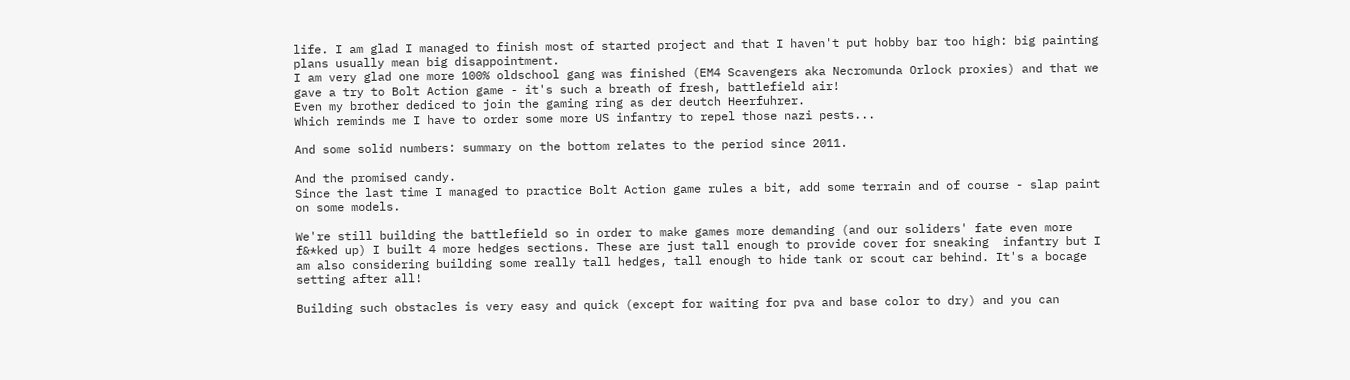life. I am glad I managed to finish most of started project and that I haven't put hobby bar too high: big painting plans usually mean big disappointment.
I am very glad one more 100% oldschool gang was finished (EM4 Scavengers aka Necromunda Orlock proxies) and that we gave a try to Bolt Action game - it's such a breath of fresh, battlefield air!
Even my brother dediced to join the gaming ring as der deutch Heerfuhrer.
Which reminds me I have to order some more US infantry to repel those nazi pests...

And some solid numbers: summary on the bottom relates to the period since 2011.

And the promised candy.
Since the last time I managed to practice Bolt Action game rules a bit, add some terrain and of course - slap paint on some models.

We're still building the battlefield so in order to make games more demanding (and our soliders' fate even more f&*ked up) I built 4 more hedges sections. These are just tall enough to provide cover for sneaking  infantry but I am also considering building some really tall hedges, tall enough to hide tank or scout car behind. It's a bocage setting after all!

Building such obstacles is very easy and quick (except for waiting for pva and base color to dry) and you can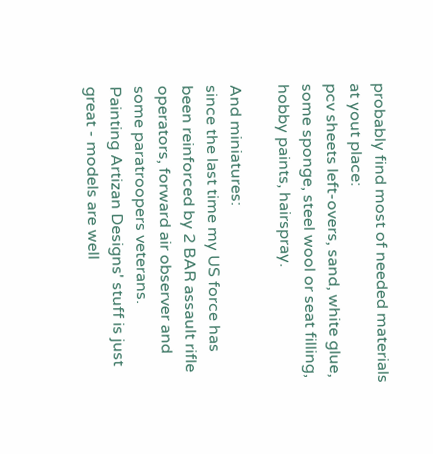probably find most of needed materials at yout place:
pcv sheets left-overs, sand, white glue, some sponge, steel wool or seat filling, hobby paints, hairspray.

And miniatures:
since the last time my US force has been reinforced by 2 BAR assault rifle operators, forward air observer and some paratroopers veterans.
Painting Artizan Designs' stuff is just great - models are well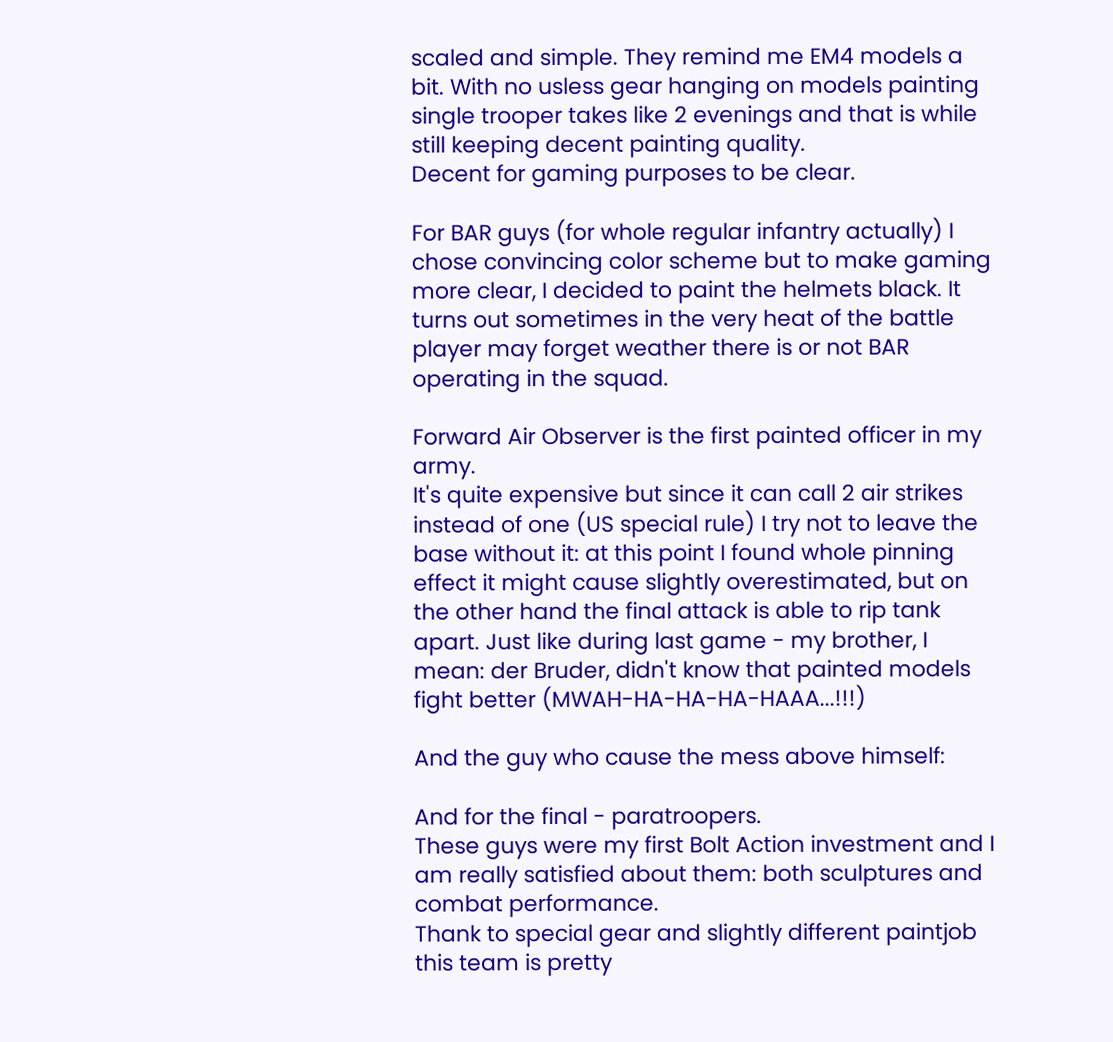scaled and simple. They remind me EM4 models a bit. With no usless gear hanging on models painting single trooper takes like 2 evenings and that is while still keeping decent painting quality.
Decent for gaming purposes to be clear.

For BAR guys (for whole regular infantry actually) I chose convincing color scheme but to make gaming more clear, I decided to paint the helmets black. It turns out sometimes in the very heat of the battle player may forget weather there is or not BAR operating in the squad.

Forward Air Observer is the first painted officer in my army.
It's quite expensive but since it can call 2 air strikes instead of one (US special rule) I try not to leave the base without it: at this point I found whole pinning effect it might cause slightly overestimated, but on the other hand the final attack is able to rip tank apart. Just like during last game - my brother, I mean: der Bruder, didn't know that painted models fight better (MWAH-HA-HA-HA-HAAA...!!!)

And the guy who cause the mess above himself:

And for the final - paratroopers.
These guys were my first Bolt Action investment and I am really satisfied about them: both sculptures and combat performance.
Thank to special gear and slightly different paintjob this team is pretty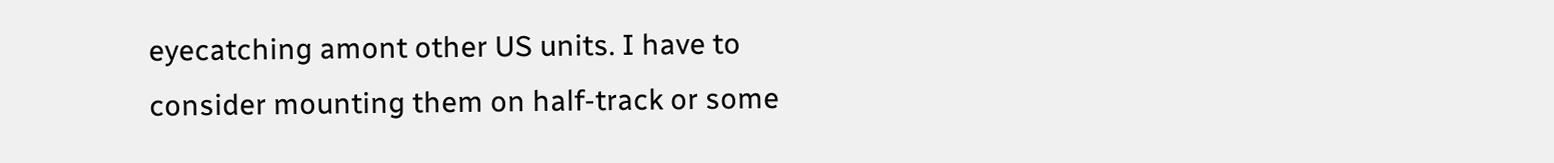eyecatching amont other US units. I have to consider mounting them on half-track or some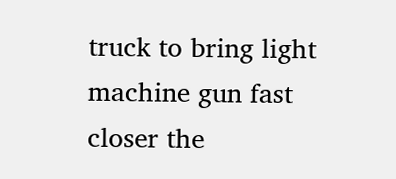truck to bring light machine gun fast closer the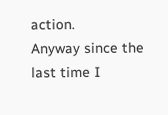action.
Anyway since the last time I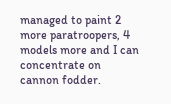managed to paint 2 more paratroopers, 4 models more and I can concentrate on cannon fodder.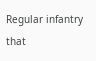Regular infantry that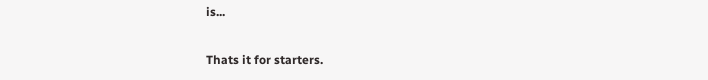is...

Thats it for starters.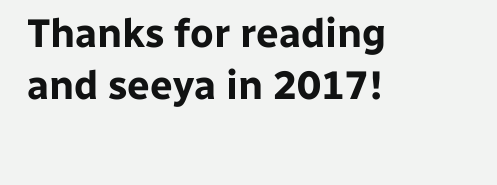Thanks for reading and seeya in 2017!